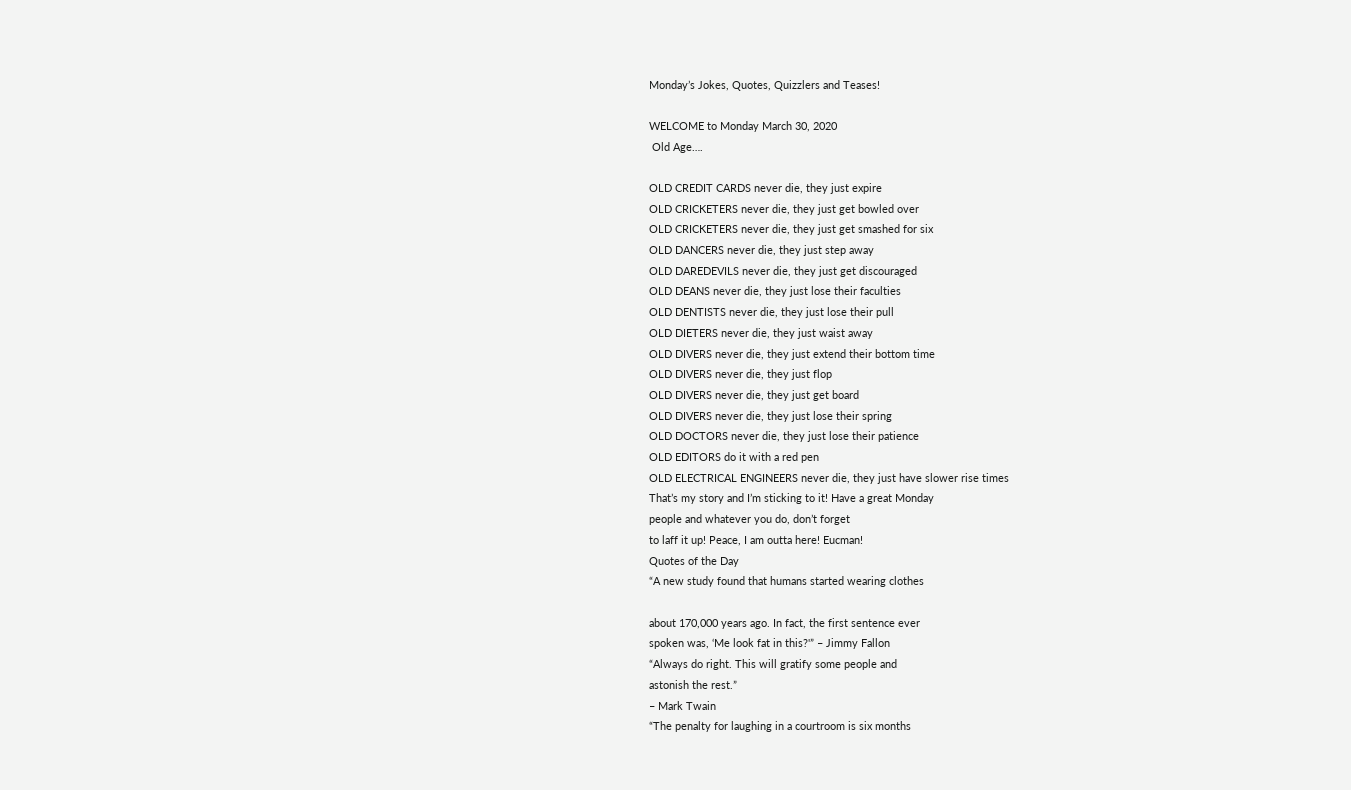Monday’s Jokes, Quotes, Quizzlers and Teases!

WELCOME to Monday March 30, 2020
 Old Age….

OLD CREDIT CARDS never die, they just expire
OLD CRICKETERS never die, they just get bowled over
OLD CRICKETERS never die, they just get smashed for six
OLD DANCERS never die, they just step away
OLD DAREDEVILS never die, they just get discouraged
OLD DEANS never die, they just lose their faculties
OLD DENTISTS never die, they just lose their pull
OLD DIETERS never die, they just waist away
OLD DIVERS never die, they just extend their bottom time
OLD DIVERS never die, they just flop
OLD DIVERS never die, they just get board
OLD DIVERS never die, they just lose their spring
OLD DOCTORS never die, they just lose their patience
OLD EDITORS do it with a red pen
OLD ELECTRICAL ENGINEERS never die, they just have slower rise times
That’s my story and I’m sticking to it! Have a great Monday
people and whatever you do, don’t forget
to laff it up! Peace, I am outta here! Eucman!
Quotes of the Day
“A new study found that humans started wearing clothes

about 170,000 years ago. In fact, the first sentence ever
spoken was, ‘Me look fat in this?'” – Jimmy Fallon
“Always do right. This will gratify some people and
astonish the rest.”
– Mark Twain
“The penalty for laughing in a courtroom is six months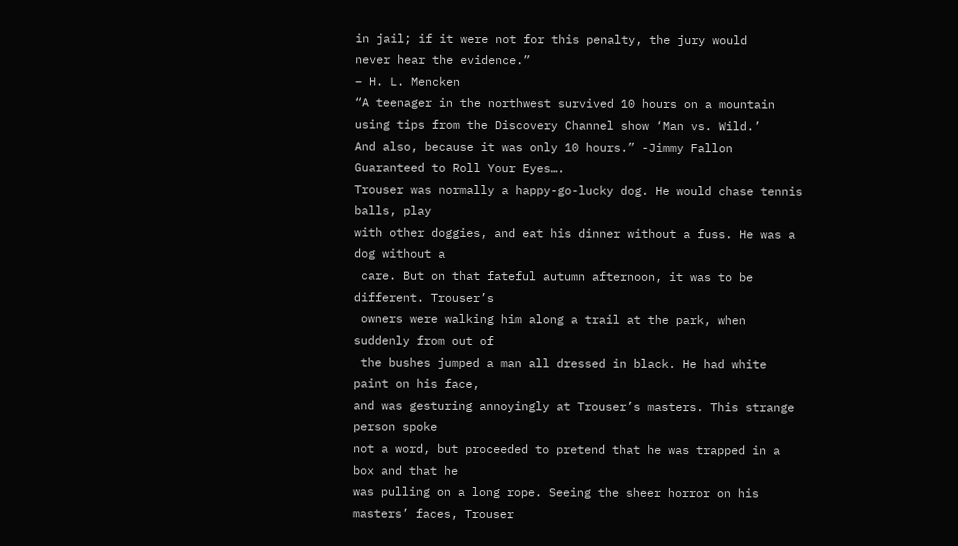in jail; if it were not for this penalty, the jury would
never hear the evidence.”
– H. L. Mencken
“A teenager in the northwest survived 10 hours on a mountain
using tips from the Discovery Channel show ‘Man vs. Wild.’
And also, because it was only 10 hours.” -Jimmy Fallon
Guaranteed to Roll Your Eyes….
Trouser was normally a happy-go-lucky dog. He would chase tennis balls, play
with other doggies, and eat his dinner without a fuss. He was a dog without a
 care. But on that fateful autumn afternoon, it was to be different. Trouser’s
 owners were walking him along a trail at the park, when suddenly from out of
 the bushes jumped a man all dressed in black. He had white paint on his face,
and was gesturing annoyingly at Trouser’s masters. This strange person spoke
not a word, but proceeded to pretend that he was trapped in a box and that he
was pulling on a long rope. Seeing the sheer horror on his masters’ faces, Trouser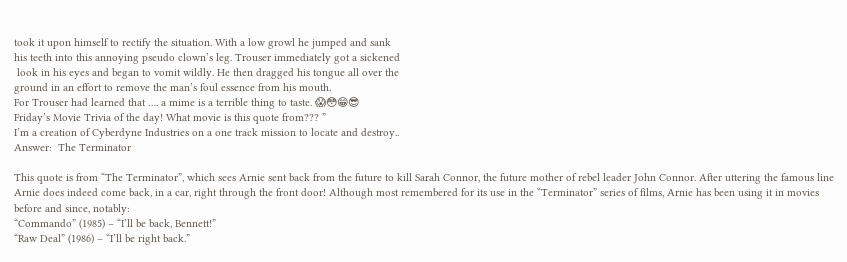took it upon himself to rectify the situation. With a low growl he jumped and sank
his teeth into this annoying pseudo clown’s leg. Trouser immediately got a sickened
 look in his eyes and began to vomit wildly. He then dragged his tongue all over the
ground in an effort to remove the man’s foul essence from his mouth.
For Trouser had learned that …. a mime is a terrible thing to taste. 😱😳😁😎
Friday’s Movie Trivia of the day! What movie is this quote from??? ”
I’m a creation of Cyberdyne Industries on a one track mission to locate and destroy..
Answer:  The Terminator

This quote is from “The Terminator”, which sees Arnie sent back from the future to kill Sarah Connor, the future mother of rebel leader John Connor. After uttering the famous line Arnie does indeed come back, in a car, right through the front door! Although most remembered for its use in the “Terminator” series of films, Arnie has been using it in movies before and since, notably:
“Commando” (1985) – “I’ll be back, Bennett!”
“Raw Deal” (1986) – “I’ll be right back.”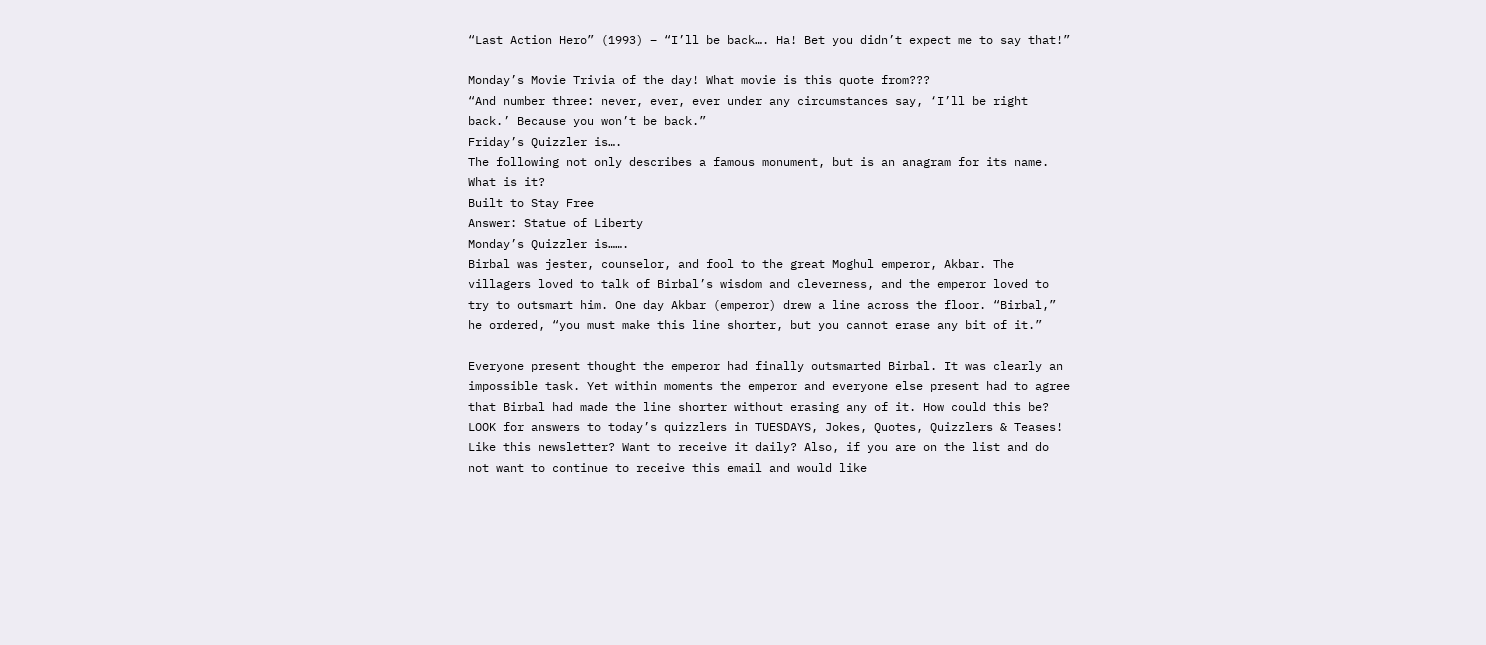“Last Action Hero” (1993) – “I’ll be back…. Ha! Bet you didn’t expect me to say that!”

Monday’s Movie Trivia of the day! What movie is this quote from???
“And number three: never, ever, ever under any circumstances say, ‘I’ll be right back.’ Because you won’t be back.”
Friday’s Quizzler is….
The following not only describes a famous monument, but is an anagram for its name. What is it?
Built to Stay Free
Answer: Statue of Liberty
Monday’s Quizzler is…….
Birbal was jester, counselor, and fool to the great Moghul emperor, Akbar. The villagers loved to talk of Birbal’s wisdom and cleverness, and the emperor loved to try to outsmart him. One day Akbar (emperor) drew a line across the floor. “Birbal,” he ordered, “you must make this line shorter, but you cannot erase any bit of it.”

Everyone present thought the emperor had finally outsmarted Birbal. It was clearly an impossible task. Yet within moments the emperor and everyone else present had to agree that Birbal had made the line shorter without erasing any of it. How could this be?
LOOK for answers to today’s quizzlers in TUESDAYS, Jokes, Quotes, Quizzlers & Teases!  Like this newsletter? Want to receive it daily? Also, if you are on the list and do not want to continue to receive this email and would like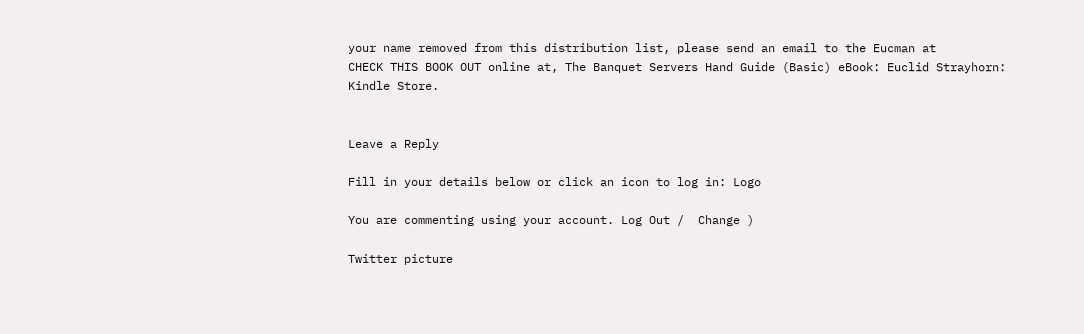your name removed from this distribution list, please send an email to the Eucman at
CHECK THIS BOOK OUT online at, The Banquet Servers Hand Guide (Basic) eBook: Euclid Strayhorn: Kindle Store.


Leave a Reply

Fill in your details below or click an icon to log in: Logo

You are commenting using your account. Log Out /  Change )

Twitter picture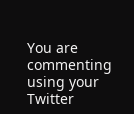You are commenting using your Twitter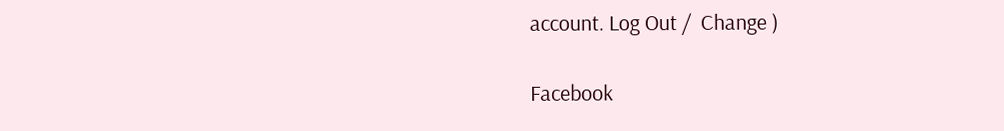account. Log Out /  Change )

Facebook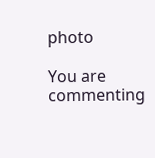photo

You are commenting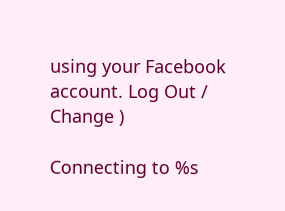using your Facebook account. Log Out /  Change )

Connecting to %s